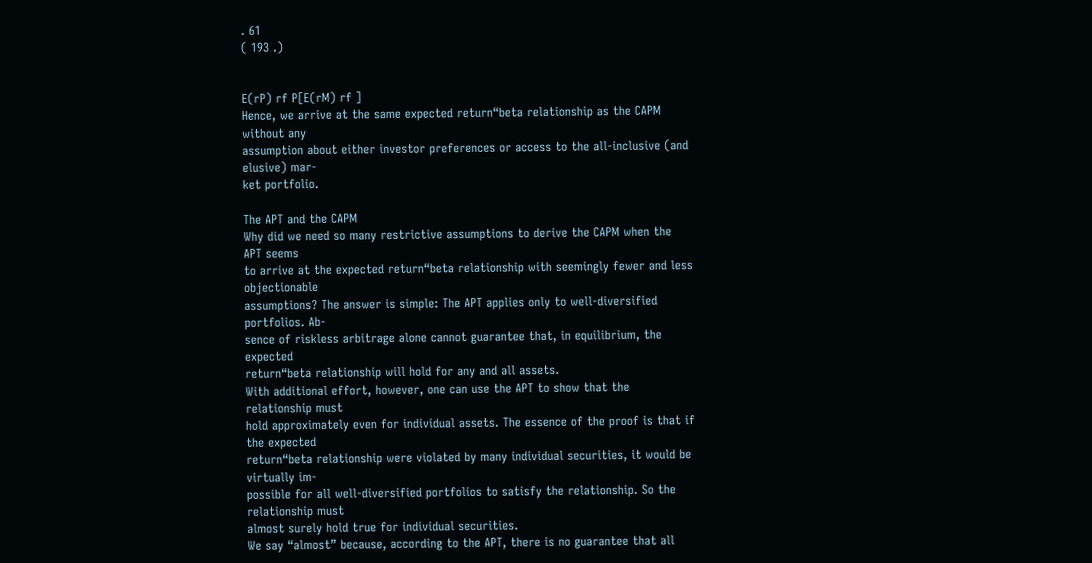. 61
( 193 .)


E(rP) rf P[E(rM) rf ]
Hence, we arrive at the same expected return“beta relationship as the CAPM without any
assumption about either investor preferences or access to the all-inclusive (and elusive) mar-
ket portfolio.

The APT and the CAPM
Why did we need so many restrictive assumptions to derive the CAPM when the APT seems
to arrive at the expected return“beta relationship with seemingly fewer and less objectionable
assumptions? The answer is simple: The APT applies only to well-diversified portfolios. Ab-
sence of riskless arbitrage alone cannot guarantee that, in equilibrium, the expected
return“beta relationship will hold for any and all assets.
With additional effort, however, one can use the APT to show that the relationship must
hold approximately even for individual assets. The essence of the proof is that if the expected
return“beta relationship were violated by many individual securities, it would be virtually im-
possible for all well-diversified portfolios to satisfy the relationship. So the relationship must
almost surely hold true for individual securities.
We say “almost” because, according to the APT, there is no guarantee that all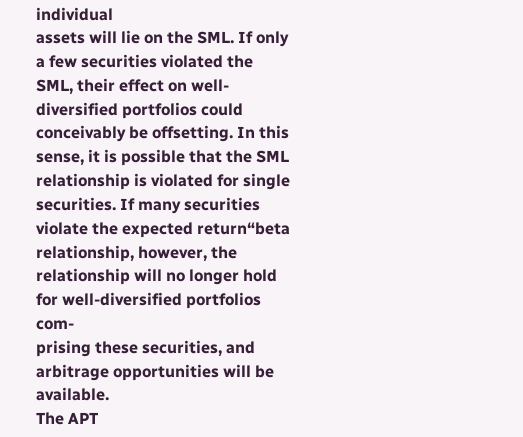individual
assets will lie on the SML. If only a few securities violated the SML, their effect on well-
diversified portfolios could conceivably be offsetting. In this sense, it is possible that the SML
relationship is violated for single securities. If many securities violate the expected return“beta
relationship, however, the relationship will no longer hold for well-diversified portfolios com-
prising these securities, and arbitrage opportunities will be available.
The APT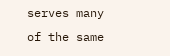serves many of the same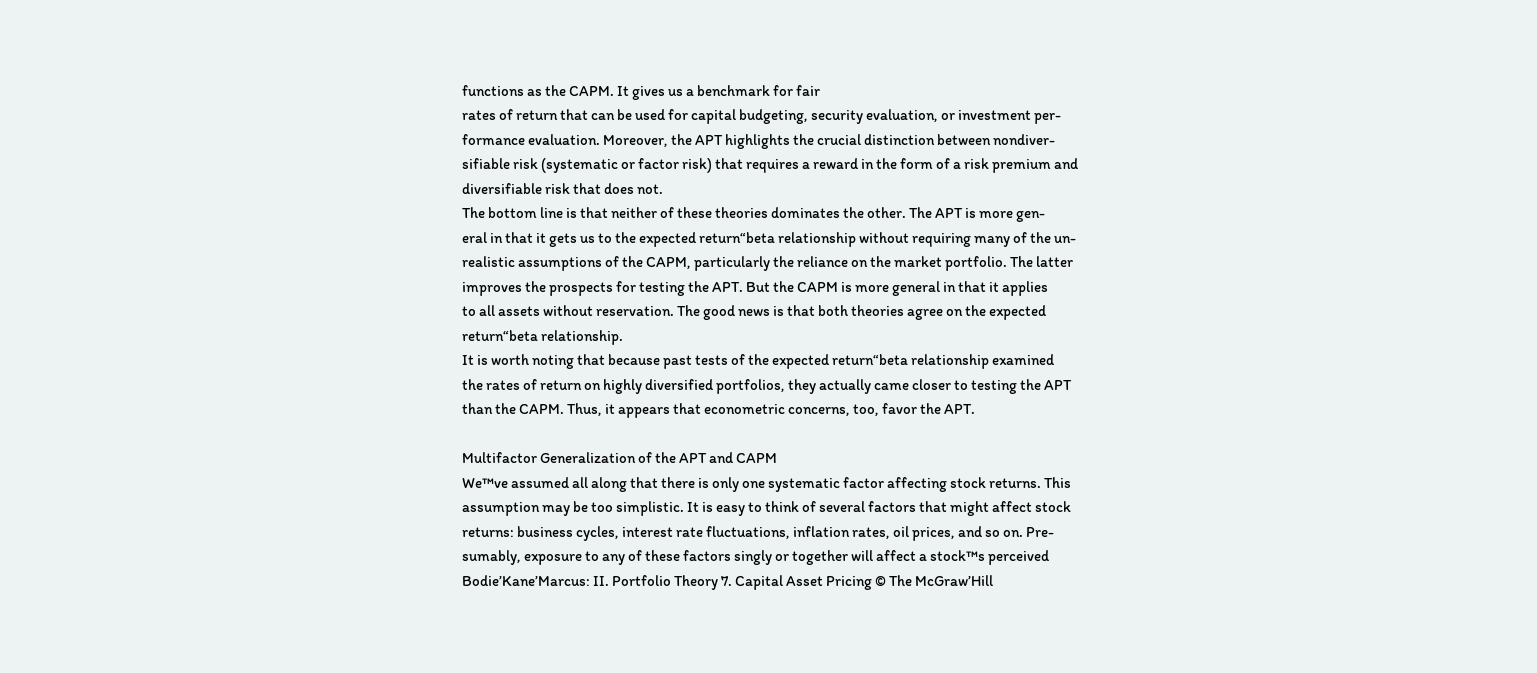functions as the CAPM. It gives us a benchmark for fair
rates of return that can be used for capital budgeting, security evaluation, or investment per-
formance evaluation. Moreover, the APT highlights the crucial distinction between nondiver-
sifiable risk (systematic or factor risk) that requires a reward in the form of a risk premium and
diversifiable risk that does not.
The bottom line is that neither of these theories dominates the other. The APT is more gen-
eral in that it gets us to the expected return“beta relationship without requiring many of the un-
realistic assumptions of the CAPM, particularly the reliance on the market portfolio. The latter
improves the prospects for testing the APT. But the CAPM is more general in that it applies
to all assets without reservation. The good news is that both theories agree on the expected
return“beta relationship.
It is worth noting that because past tests of the expected return“beta relationship examined
the rates of return on highly diversified portfolios, they actually came closer to testing the APT
than the CAPM. Thus, it appears that econometric concerns, too, favor the APT.

Multifactor Generalization of the APT and CAPM
We™ve assumed all along that there is only one systematic factor affecting stock returns. This
assumption may be too simplistic. It is easy to think of several factors that might affect stock
returns: business cycles, interest rate fluctuations, inflation rates, oil prices, and so on. Pre-
sumably, exposure to any of these factors singly or together will affect a stock™s perceived
Bodie’Kane’Marcus: II. Portfolio Theory 7. Capital Asset Pricing © The McGraw’Hill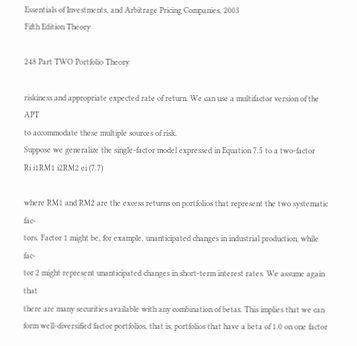Essentials of Investments, and Arbitrage Pricing Companies, 2003
Fifth Edition Theory

248 Part TWO Portfolio Theory

riskiness and appropriate expected rate of return. We can use a multifactor version of the APT
to accommodate these multiple sources of risk.
Suppose we generalize the single-factor model expressed in Equation 7.5 to a two-factor
Ri i1RM1 i2RM2 ei (7.7)

where RM1 and RM2 are the excess returns on portfolios that represent the two systematic fac-
tors. Factor 1 might be, for example, unanticipated changes in industrial production, while fac-
tor 2 might represent unanticipated changes in short-term interest rates. We assume again that
there are many securities available with any combination of betas. This implies that we can
form well-diversified factor portfolios, that is, portfolios that have a beta of 1.0 on one factor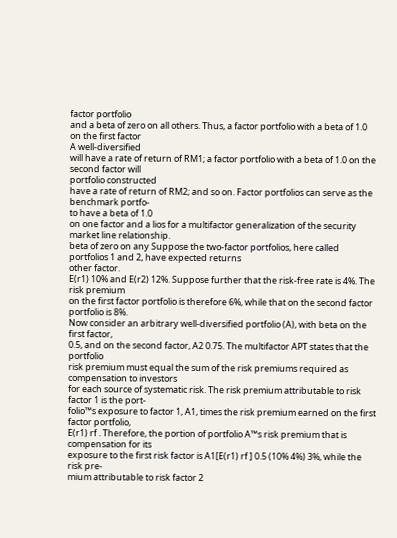factor portfolio
and a beta of zero on all others. Thus, a factor portfolio with a beta of 1.0 on the first factor
A well-diversified
will have a rate of return of RM1; a factor portfolio with a beta of 1.0 on the second factor will
portfolio constructed
have a rate of return of RM2; and so on. Factor portfolios can serve as the benchmark portfo-
to have a beta of 1.0
on one factor and a lios for a multifactor generalization of the security market line relationship.
beta of zero on any Suppose the two-factor portfolios, here called portfolios 1 and 2, have expected returns
other factor.
E(r1) 10% and E(r2) 12%. Suppose further that the risk-free rate is 4%. The risk premium
on the first factor portfolio is therefore 6%, while that on the second factor portfolio is 8%.
Now consider an arbitrary well-diversified portfolio (A), with beta on the first factor,
0.5, and on the second factor, A2 0.75. The multifactor APT states that the portfolio
risk premium must equal the sum of the risk premiums required as compensation to investors
for each source of systematic risk. The risk premium attributable to risk factor 1 is the port-
folio™s exposure to factor 1, A1, times the risk premium earned on the first factor portfolio,
E(r1) rf . Therefore, the portion of portfolio A™s risk premium that is compensation for its
exposure to the first risk factor is A1[E(r1) rf ] 0.5 (10% 4%) 3%, while the risk pre-
mium attributable to risk factor 2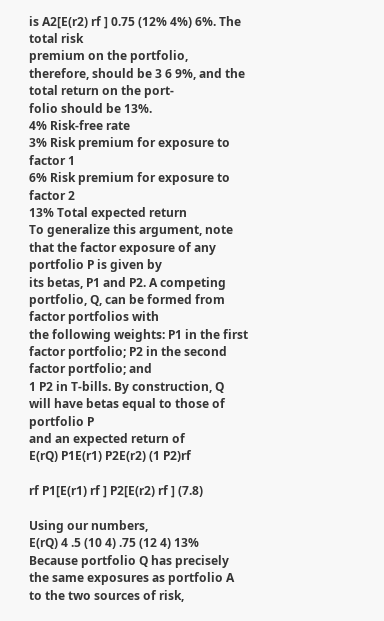is A2[E(r2) rf ] 0.75 (12% 4%) 6%. The total risk
premium on the portfolio, therefore, should be 3 6 9%, and the total return on the port-
folio should be 13%.
4% Risk-free rate
3% Risk premium for exposure to factor 1
6% Risk premium for exposure to factor 2
13% Total expected return
To generalize this argument, note that the factor exposure of any portfolio P is given by
its betas, P1 and P2. A competing portfolio, Q, can be formed from factor portfolios with
the following weights: P1 in the first factor portfolio; P2 in the second factor portfolio; and
1 P2 in T-bills. By construction, Q will have betas equal to those of portfolio P
and an expected return of
E(rQ) P1E(r1) P2E(r2) (1 P2)rf

rf P1[E(r1) rf ] P2[E(r2) rf ] (7.8)

Using our numbers,
E(rQ) 4 .5 (10 4) .75 (12 4) 13%
Because portfolio Q has precisely the same exposures as portfolio A to the two sources of risk,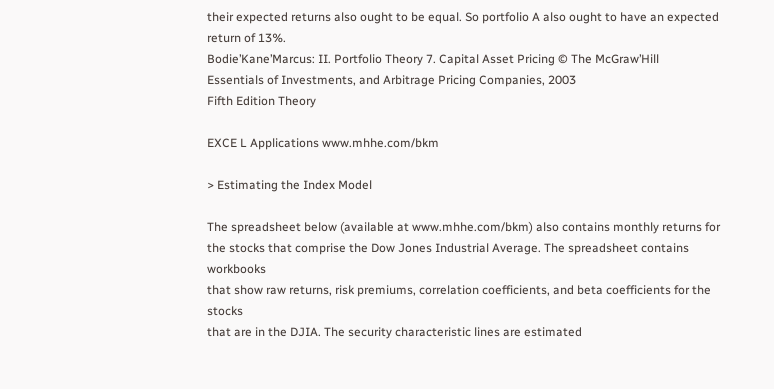their expected returns also ought to be equal. So portfolio A also ought to have an expected
return of 13%.
Bodie’Kane’Marcus: II. Portfolio Theory 7. Capital Asset Pricing © The McGraw’Hill
Essentials of Investments, and Arbitrage Pricing Companies, 2003
Fifth Edition Theory

EXCE L Applications www.mhhe.com/bkm

> Estimating the Index Model

The spreadsheet below (available at www.mhhe.com/bkm) also contains monthly returns for
the stocks that comprise the Dow Jones Industrial Average. The spreadsheet contains workbooks
that show raw returns, risk premiums, correlation coefficients, and beta coefficients for the stocks
that are in the DJIA. The security characteristic lines are estimated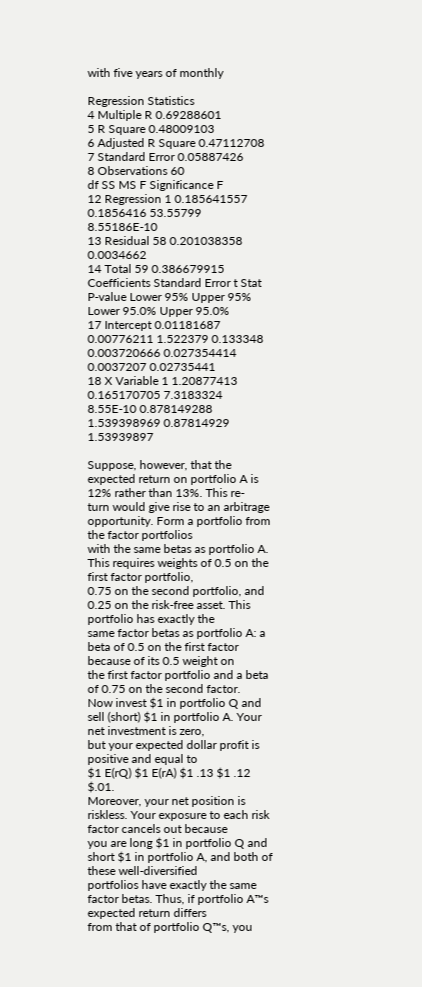with five years of monthly

Regression Statistics
4 Multiple R 0.69288601
5 R Square 0.48009103
6 Adjusted R Square 0.47112708
7 Standard Error 0.05887426
8 Observations 60
df SS MS F Significance F
12 Regression 1 0.185641557 0.1856416 53.55799 8.55186E-10
13 Residual 58 0.201038358 0.0034662
14 Total 59 0.386679915
Coefficients Standard Error t Stat P-value Lower 95% Upper 95% Lower 95.0% Upper 95.0%
17 Intercept 0.01181687 0.00776211 1.522379 0.133348 0.003720666 0.027354414 0.0037207 0.02735441
18 X Variable 1 1.20877413 0.165170705 7.3183324 8.55E-10 0.878149288 1.539398969 0.87814929 1.53939897

Suppose, however, that the expected return on portfolio A is 12% rather than 13%. This re-
turn would give rise to an arbitrage opportunity. Form a portfolio from the factor portfolios
with the same betas as portfolio A. This requires weights of 0.5 on the first factor portfolio,
0.75 on the second portfolio, and 0.25 on the risk-free asset. This portfolio has exactly the
same factor betas as portfolio A: a beta of 0.5 on the first factor because of its 0.5 weight on
the first factor portfolio and a beta of 0.75 on the second factor.
Now invest $1 in portfolio Q and sell (short) $1 in portfolio A. Your net investment is zero,
but your expected dollar profit is positive and equal to
$1 E(rQ) $1 E(rA) $1 .13 $1 .12 $.01.
Moreover, your net position is riskless. Your exposure to each risk factor cancels out because
you are long $1 in portfolio Q and short $1 in portfolio A, and both of these well-diversified
portfolios have exactly the same factor betas. Thus, if portfolio A™s expected return differs
from that of portfolio Q™s, you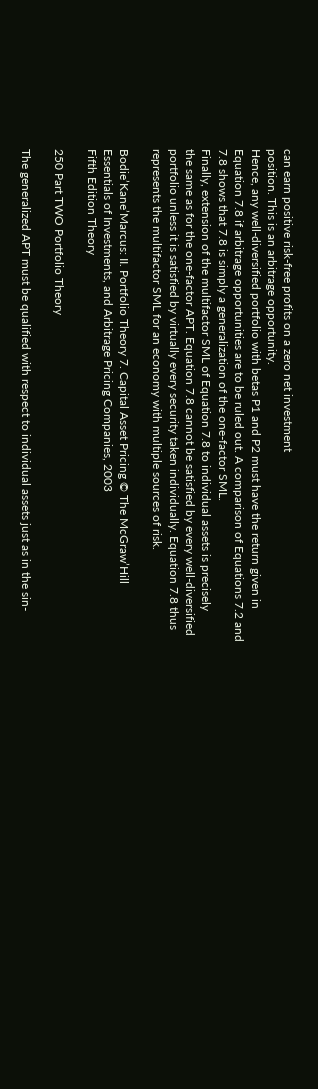can earn positive risk-free profits on a zero net investment
position. This is an arbitrage opportunity.
Hence, any well-diversified portfolio with betas P1 and P2 must have the return given in
Equation 7.8 if arbitrage opportunities are to be ruled out. A comparison of Equations 7.2 and
7.8 shows that 7.8 is simply a generalization of the one-factor SML.
Finally, extension of the multifactor SML of Equation 7.8 to individual assets is precisely
the same as for the one-factor APT. Equation 7.8 cannot be satisfied by every well-diversified
portfolio unless it is satisfied by virtually every security taken individually. Equation 7.8 thus
represents the multifactor SML for an economy with multiple sources of risk.

Bodie’Kane’Marcus: II. Portfolio Theory 7. Capital Asset Pricing © The McGraw’Hill
Essentials of Investments, and Arbitrage Pricing Companies, 2003
Fifth Edition Theory

250 Part TWO Portfolio Theory

The generalized APT must be qualified with respect to individual assets just as in the sin-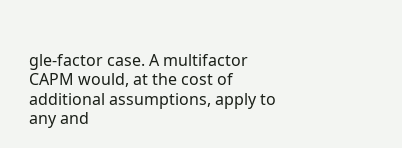gle-factor case. A multifactor CAPM would, at the cost of additional assumptions, apply to
any and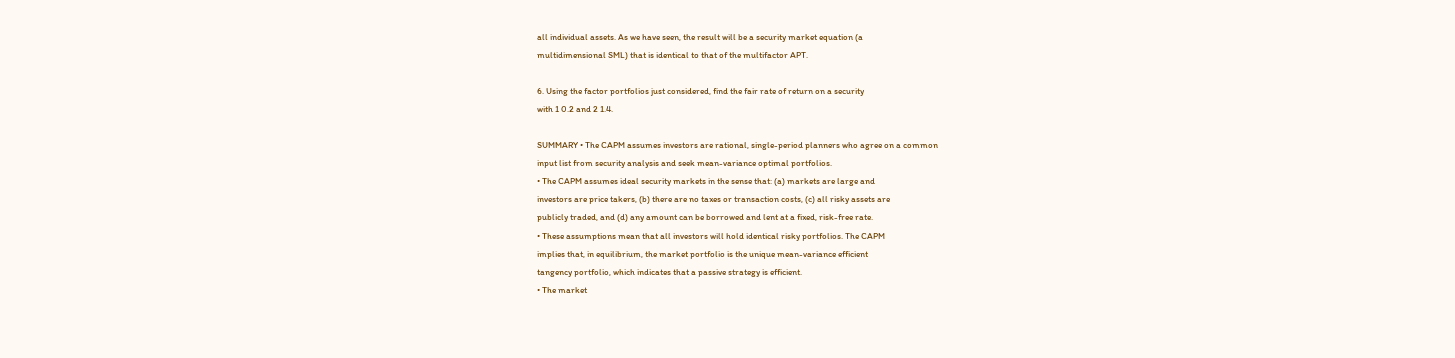all individual assets. As we have seen, the result will be a security market equation (a
multidimensional SML) that is identical to that of the multifactor APT.

6. Using the factor portfolios just considered, find the fair rate of return on a security
with 1 0.2 and 2 1.4.

SUMMARY • The CAPM assumes investors are rational, single-period planners who agree on a common
input list from security analysis and seek mean-variance optimal portfolios.
• The CAPM assumes ideal security markets in the sense that: (a) markets are large and
investors are price takers, (b) there are no taxes or transaction costs, (c) all risky assets are
publicly traded, and (d) any amount can be borrowed and lent at a fixed, risk-free rate.
• These assumptions mean that all investors will hold identical risky portfolios. The CAPM
implies that, in equilibrium, the market portfolio is the unique mean-variance efficient
tangency portfolio, which indicates that a passive strategy is efficient.
• The market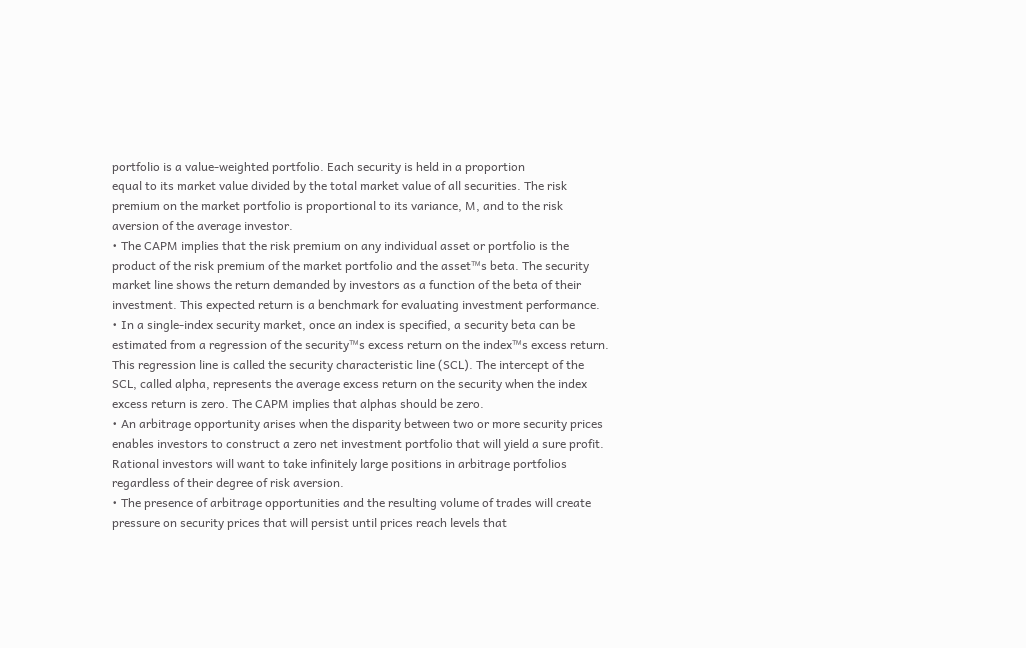portfolio is a value-weighted portfolio. Each security is held in a proportion
equal to its market value divided by the total market value of all securities. The risk
premium on the market portfolio is proportional to its variance, M, and to the risk
aversion of the average investor.
• The CAPM implies that the risk premium on any individual asset or portfolio is the
product of the risk premium of the market portfolio and the asset™s beta. The security
market line shows the return demanded by investors as a function of the beta of their
investment. This expected return is a benchmark for evaluating investment performance.
• In a single-index security market, once an index is specified, a security beta can be
estimated from a regression of the security™s excess return on the index™s excess return.
This regression line is called the security characteristic line (SCL). The intercept of the
SCL, called alpha, represents the average excess return on the security when the index
excess return is zero. The CAPM implies that alphas should be zero.
• An arbitrage opportunity arises when the disparity between two or more security prices
enables investors to construct a zero net investment portfolio that will yield a sure profit.
Rational investors will want to take infinitely large positions in arbitrage portfolios
regardless of their degree of risk aversion.
• The presence of arbitrage opportunities and the resulting volume of trades will create
pressure on security prices that will persist until prices reach levels that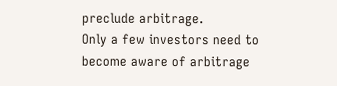preclude arbitrage.
Only a few investors need to become aware of arbitrage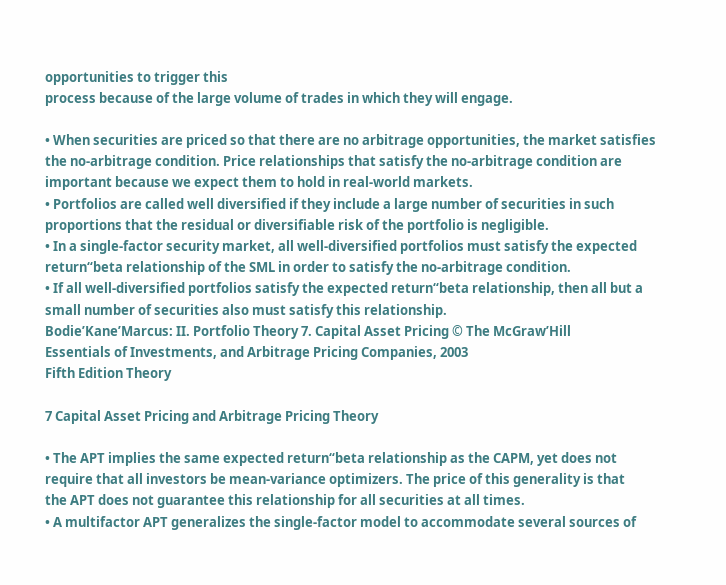opportunities to trigger this
process because of the large volume of trades in which they will engage.

• When securities are priced so that there are no arbitrage opportunities, the market satisfies
the no-arbitrage condition. Price relationships that satisfy the no-arbitrage condition are
important because we expect them to hold in real-world markets.
• Portfolios are called well diversified if they include a large number of securities in such
proportions that the residual or diversifiable risk of the portfolio is negligible.
• In a single-factor security market, all well-diversified portfolios must satisfy the expected
return“beta relationship of the SML in order to satisfy the no-arbitrage condition.
• If all well-diversified portfolios satisfy the expected return“beta relationship, then all but a
small number of securities also must satisfy this relationship.
Bodie’Kane’Marcus: II. Portfolio Theory 7. Capital Asset Pricing © The McGraw’Hill
Essentials of Investments, and Arbitrage Pricing Companies, 2003
Fifth Edition Theory

7 Capital Asset Pricing and Arbitrage Pricing Theory

• The APT implies the same expected return“beta relationship as the CAPM, yet does not
require that all investors be mean-variance optimizers. The price of this generality is that
the APT does not guarantee this relationship for all securities at all times.
• A multifactor APT generalizes the single-factor model to accommodate several sources of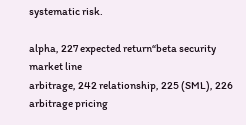systematic risk.

alpha, 227 expected return“beta security market line
arbitrage, 242 relationship, 225 (SML), 226
arbitrage pricing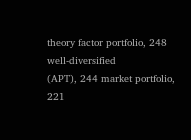theory factor portfolio, 248 well-diversified
(APT), 244 market portfolio, 221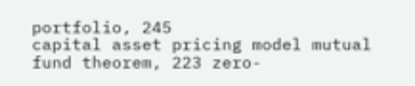portfolio, 245
capital asset pricing model mutual fund theorem, 223 zero-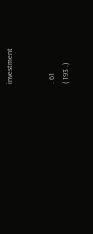investment


. 61
( 193 .)